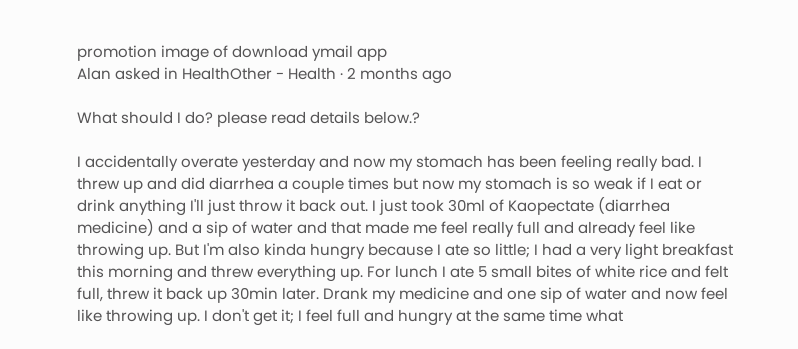promotion image of download ymail app
Alan asked in HealthOther - Health · 2 months ago

What should I do? please read details below.?

I accidentally overate yesterday and now my stomach has been feeling really bad. I threw up and did diarrhea a couple times but now my stomach is so weak if I eat or drink anything I'll just throw it back out. I just took 30ml of Kaopectate (diarrhea medicine) and a sip of water and that made me feel really full and already feel like throwing up. But I'm also kinda hungry because I ate so little; I had a very light breakfast this morning and threw everything up. For lunch I ate 5 small bites of white rice and felt full, threw it back up 30min later. Drank my medicine and one sip of water and now feel like throwing up. I don't get it; I feel full and hungry at the same time what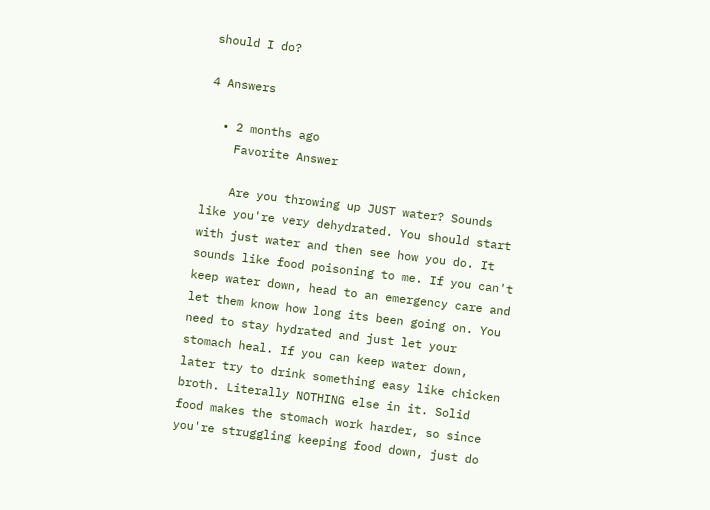should I do?

4 Answers

  • 2 months ago
    Favorite Answer

    Are you throwing up JUST water? Sounds like you're very dehydrated. You should start with just water and then see how you do. It sounds like food poisoning to me. If you can't keep water down, head to an emergency care and let them know how long its been going on. You need to stay hydrated and just let your stomach heal. If you can keep water down, later try to drink something easy like chicken broth. Literally NOTHING else in it. Solid food makes the stomach work harder, so since you're struggling keeping food down, just do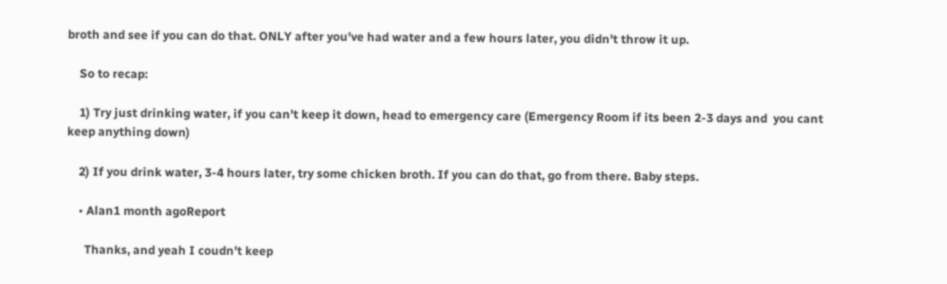broth and see if you can do that. ONLY after you've had water and a few hours later, you didn't throw it up.

    So to recap:

    1) Try just drinking water, if you can't keep it down, head to emergency care (Emergency Room if its been 2-3 days and  you cant keep anything down)

    2) If you drink water, 3-4 hours later, try some chicken broth. If you can do that, go from there. Baby steps.

    • Alan1 month agoReport

      Thanks, and yeah I coudn't keep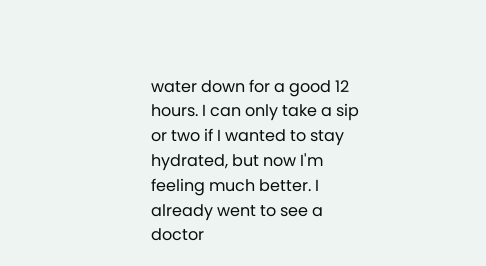water down for a good 12 hours. I can only take a sip or two if I wanted to stay hydrated, but now I'm feeling much better. I already went to see a doctor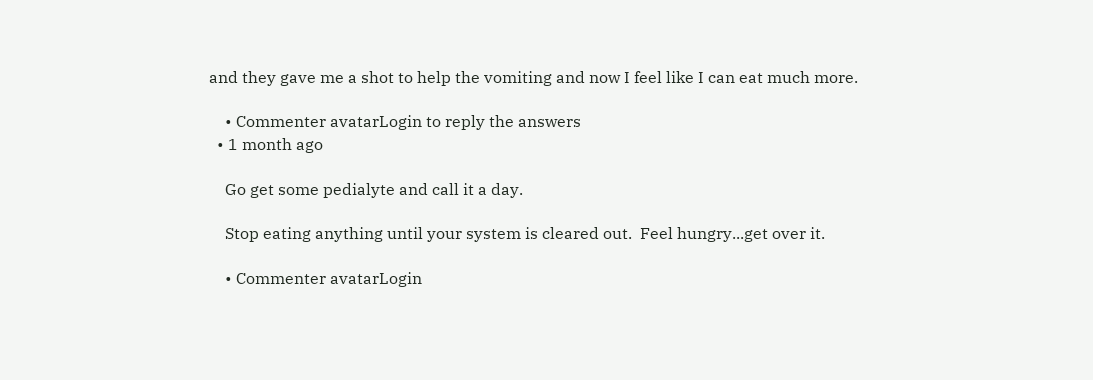and they gave me a shot to help the vomiting and now I feel like I can eat much more.

    • Commenter avatarLogin to reply the answers
  • 1 month ago

    Go get some pedialyte and call it a day.

    Stop eating anything until your system is cleared out.  Feel hungry...get over it.

    • Commenter avatarLogin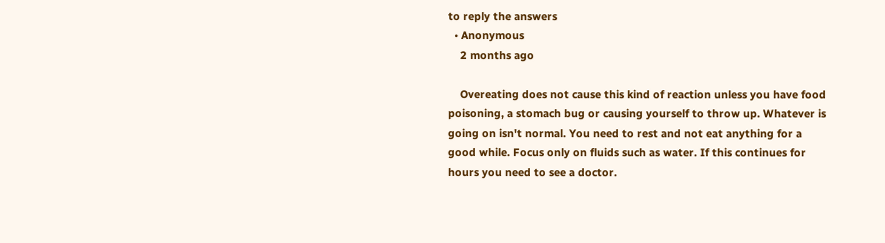to reply the answers
  • Anonymous
    2 months ago

    Overeating does not cause this kind of reaction unless you have food poisoning, a stomach bug or causing yourself to throw up. Whatever is going on isn't normal. You need to rest and not eat anything for a good while. Focus only on fluids such as water. If this continues for hours you need to see a doctor.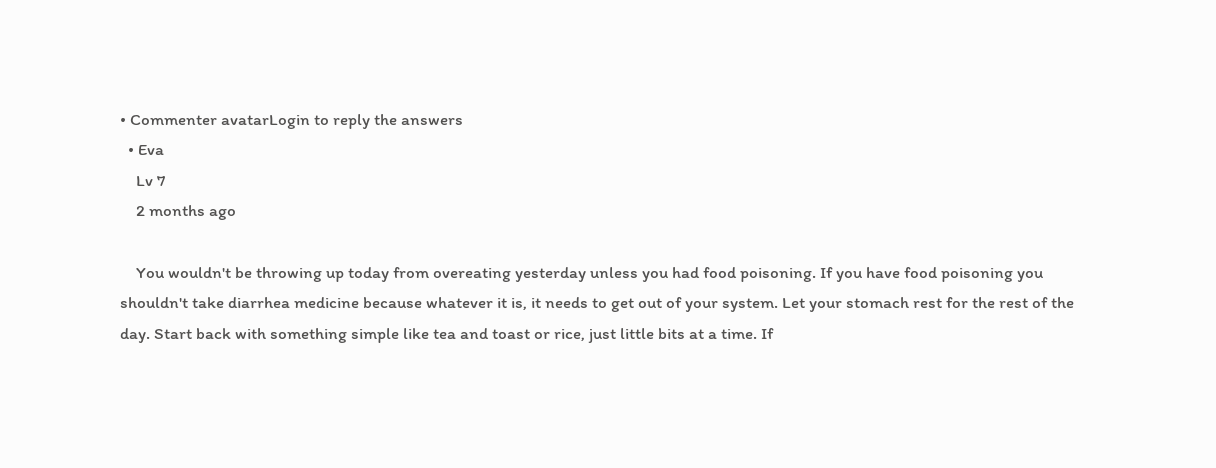• Commenter avatarLogin to reply the answers
  • Eva
    Lv 7
    2 months ago

    You wouldn't be throwing up today from overeating yesterday unless you had food poisoning. If you have food poisoning you shouldn't take diarrhea medicine because whatever it is, it needs to get out of your system. Let your stomach rest for the rest of the day. Start back with something simple like tea and toast or rice, just little bits at a time. If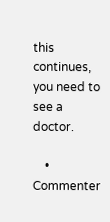this continues, you need to see a doctor.

    • Commenter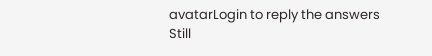avatarLogin to reply the answers
Still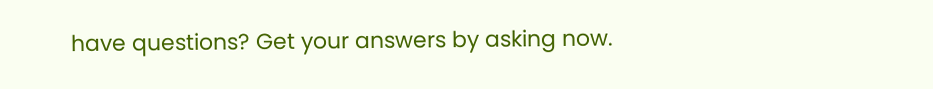have questions? Get your answers by asking now.